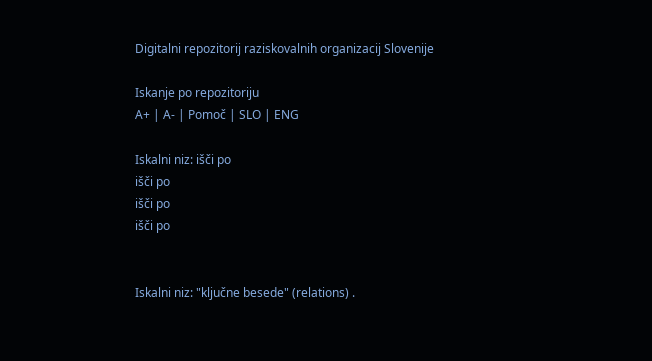Digitalni repozitorij raziskovalnih organizacij Slovenije

Iskanje po repozitoriju
A+ | A- | Pomoč | SLO | ENG

Iskalni niz: išči po
išči po
išči po
išči po


Iskalni niz: "ključne besede" (relations) .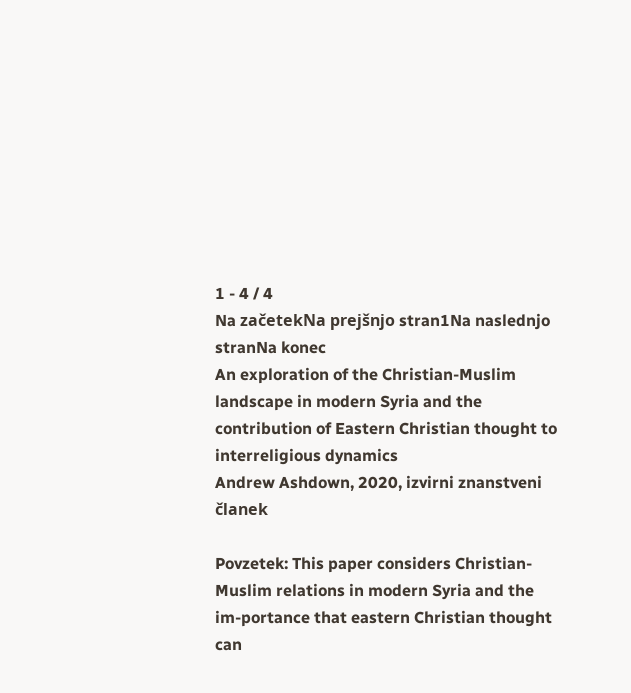1 - 4 / 4
Na začetekNa prejšnjo stran1Na naslednjo stranNa konec
An exploration of the Christian-Muslim landscape in modern Syria and the contribution of Eastern Christian thought to interreligious dynamics
Andrew Ashdown, 2020, izvirni znanstveni članek

Povzetek: This paper considers Christian-Muslim relations in modern Syria and the im-portance that eastern Christian thought can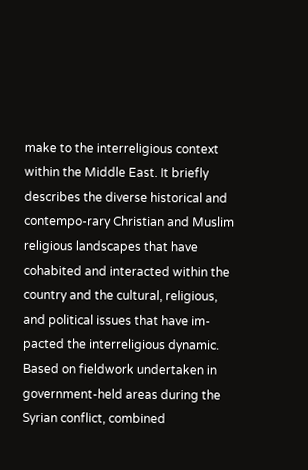make to the interreligious context within the Middle East. It briefly describes the diverse historical and contempo-rary Christian and Muslim religious landscapes that have cohabited and interacted within the country and the cultural, religious, and political issues that have im-pacted the interreligious dynamic. Based on fieldwork undertaken in government-held areas during the Syrian conflict, combined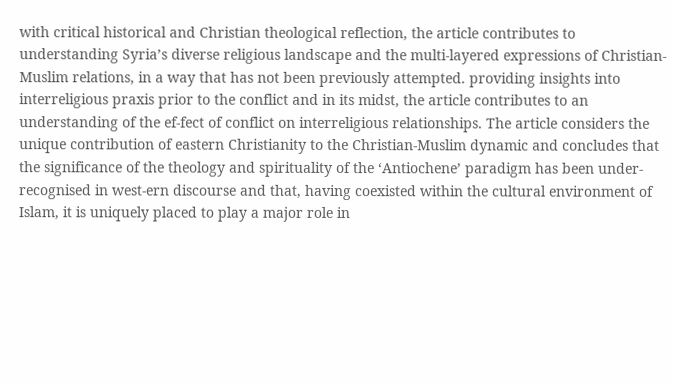with critical historical and Christian theological reflection, the article contributes to understanding Syria’s diverse religious landscape and the multi-layered expressions of Christian-Muslim relations, in a way that has not been previously attempted. providing insights into interreligious praxis prior to the conflict and in its midst, the article contributes to an understanding of the ef-fect of conflict on interreligious relationships. The article considers the unique contribution of eastern Christianity to the Christian-Muslim dynamic and concludes that the significance of the theology and spirituality of the ‘Antiochene’ paradigm has been under-recognised in west-ern discourse and that, having coexisted within the cultural environment of Islam, it is uniquely placed to play a major role in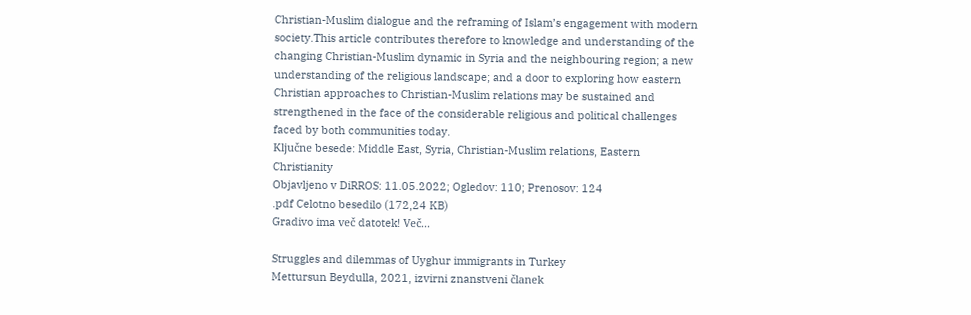Christian-Muslim dialogue and the reframing of Islam’s engagement with modern society.This article contributes therefore to knowledge and understanding of the changing Christian-Muslim dynamic in Syria and the neighbouring region; a new understanding of the religious landscape; and a door to exploring how eastern Christian approaches to Christian-Muslim relations may be sustained and strengthened in the face of the considerable religious and political challenges faced by both communities today.
Ključne besede: Middle East, Syria, Christian-Muslim relations, Eastern Christianity
Objavljeno v DiRROS: 11.05.2022; Ogledov: 110; Prenosov: 124
.pdf Celotno besedilo (172,24 KB)
Gradivo ima več datotek! Več...

Struggles and dilemmas of Uyghur immigrants in Turkey
Mettursun Beydulla, 2021, izvirni znanstveni članek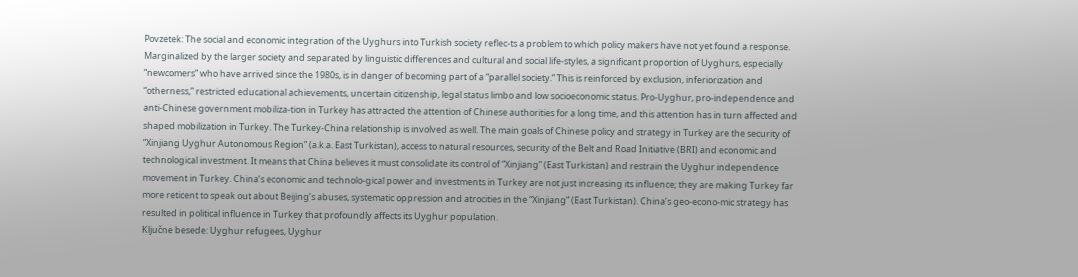Povzetek: The social and economic integration of the Uyghurs into Turkish society reflec-ts a problem to which policy makers have not yet found a response. Marginalized by the larger society and separated by linguistic differences and cultural and social life-styles, a significant proportion of Uyghurs, especially “newcomers” who have arrived since the 1980s, is in danger of becoming part of a “parallel society.” This is reinforced by exclusion, inferiorization and “otherness,” restricted educational achievements, uncertain citizenship, legal status limbo and low socioeconomic status. Pro-Uyghur, pro-independence and anti-Chinese government mobiliza-tion in Turkey has attracted the attention of Chinese authorities for a long time, and this attention has in turn affected and shaped mobilization in Turkey. The Turkey-China relationship is involved as well. The main goals of Chinese policy and strategy in Turkey are the security of “Xinjiang Uyghur Autonomous Region” (a.k.a. East Turkistan), access to natural resources, security of the Belt and Road Initiative (BRI) and economic and technological investment. It means that China believes it must consolidate its control of “Xinjiang” (East Turkistan) and restrain the Uyghur independence movement in Turkey. China’s economic and technolo-gical power and investments in Turkey are not just increasing its influence; they are making Turkey far more reticent to speak out about Beijing’s abuses, systematic oppression and atrocities in the “Xinjiang” (East Turkistan). China’s geo-econo-mic strategy has resulted in political influence in Turkey that profoundly affects its Uyghur population.
Ključne besede: Uyghur refugees, Uyghur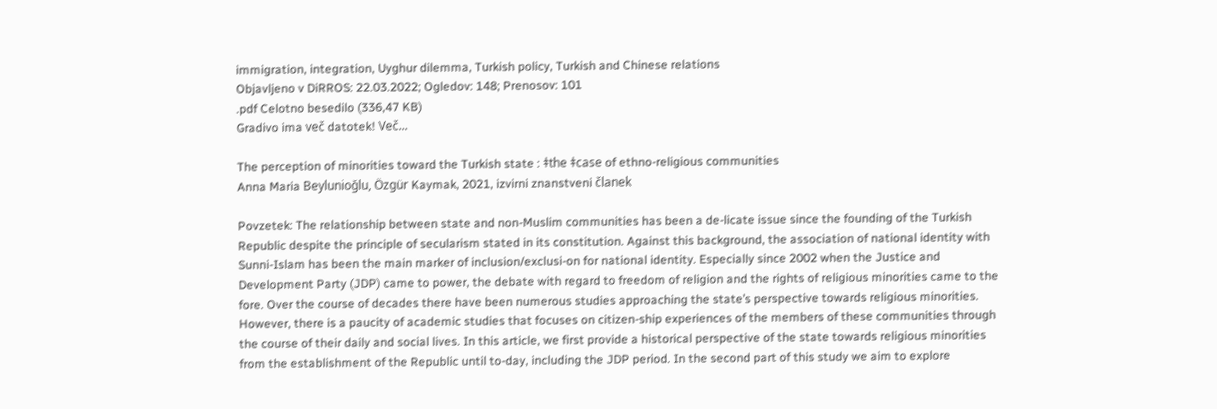immigration, integration, Uyghur dilemma, Turkish policy, Turkish and Chinese relations
Objavljeno v DiRROS: 22.03.2022; Ogledov: 148; Prenosov: 101
.pdf Celotno besedilo (336,47 KB)
Gradivo ima več datotek! Več...

The perception of minorities toward the Turkish state : ǂthe ǂcase of ethno-religious communities
Anna Maria Beylunioğlu, Özgür Kaymak, 2021, izvirni znanstveni članek

Povzetek: The relationship between state and non-Muslim communities has been a de-licate issue since the founding of the Turkish Republic despite the principle of secularism stated in its constitution. Against this background, the association of national identity with Sunni-Islam has been the main marker of inclusion/exclusi-on for national identity. Especially since 2002 when the Justice and Development Party (JDP) came to power, the debate with regard to freedom of religion and the rights of religious minorities came to the fore. Over the course of decades there have been numerous studies approaching the state’s perspective towards religious minorities. However, there is a paucity of academic studies that focuses on citizen-ship experiences of the members of these communities through the course of their daily and social lives. In this article, we first provide a historical perspective of the state towards religious minorities from the establishment of the Republic until to-day, including the JDP period. In the second part of this study we aim to explore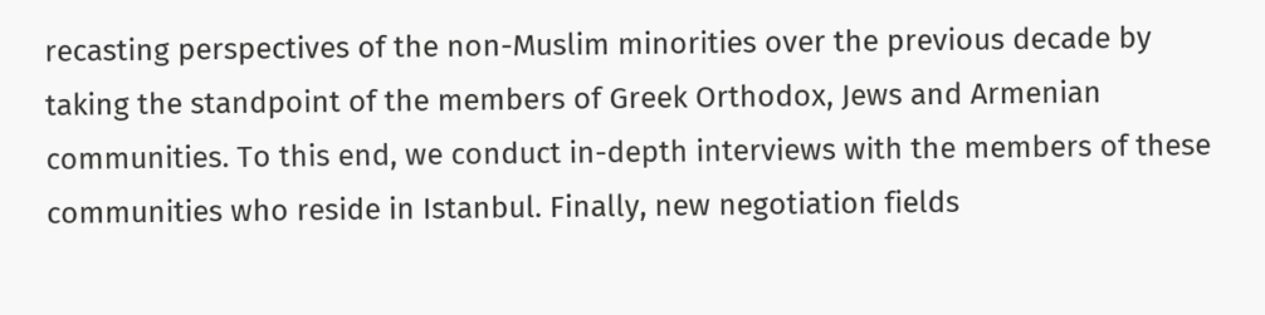recasting perspectives of the non-Muslim minorities over the previous decade by taking the standpoint of the members of Greek Orthodox, Jews and Armenian communities. To this end, we conduct in-depth interviews with the members of these communities who reside in Istanbul. Finally, new negotiation fields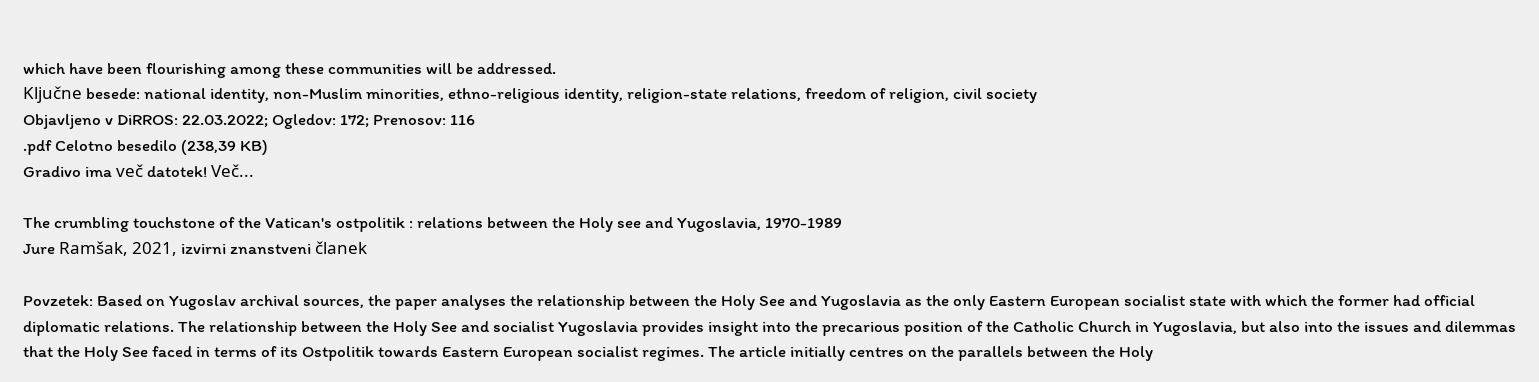which have been flourishing among these communities will be addressed.
Ključne besede: national identity, non-Muslim minorities, ethno-religious identity, religion-state relations, freedom of religion, civil society
Objavljeno v DiRROS: 22.03.2022; Ogledov: 172; Prenosov: 116
.pdf Celotno besedilo (238,39 KB)
Gradivo ima več datotek! Več...

The crumbling touchstone of the Vatican's ostpolitik : relations between the Holy see and Yugoslavia, 1970-1989
Jure Ramšak, 2021, izvirni znanstveni članek

Povzetek: Based on Yugoslav archival sources, the paper analyses the relationship between the Holy See and Yugoslavia as the only Eastern European socialist state with which the former had official diplomatic relations. The relationship between the Holy See and socialist Yugoslavia provides insight into the precarious position of the Catholic Church in Yugoslavia, but also into the issues and dilemmas that the Holy See faced in terms of its Ostpolitik towards Eastern European socialist regimes. The article initially centres on the parallels between the Holy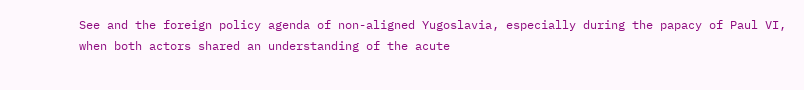See and the foreign policy agenda of non-aligned Yugoslavia, especially during the papacy of Paul VI, when both actors shared an understanding of the acute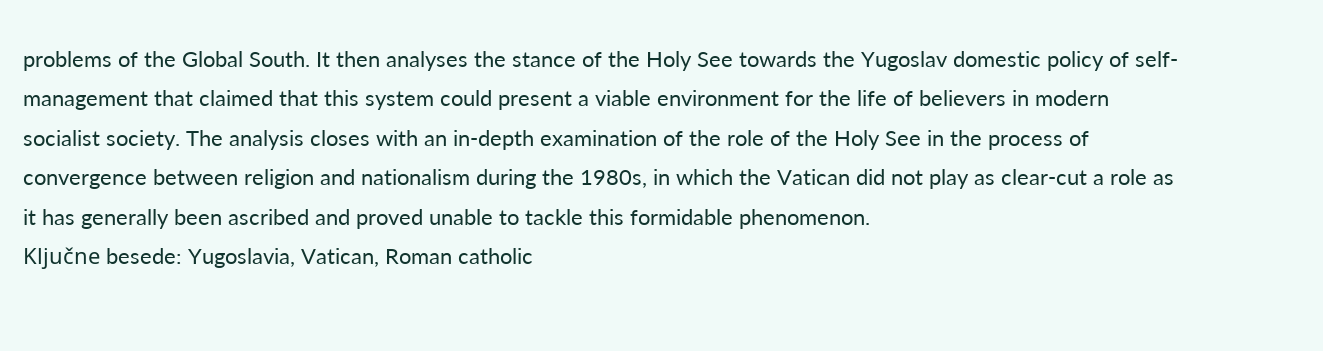problems of the Global South. It then analyses the stance of the Holy See towards the Yugoslav domestic policy of self-management that claimed that this system could present a viable environment for the life of believers in modern socialist society. The analysis closes with an in-depth examination of the role of the Holy See in the process of convergence between religion and nationalism during the 1980s, in which the Vatican did not play as clear-cut a role as it has generally been ascribed and proved unable to tackle this formidable phenomenon.
Ključne besede: Yugoslavia, Vatican, Roman catholic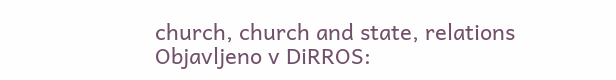church, church and state, relations
Objavljeno v DiRROS: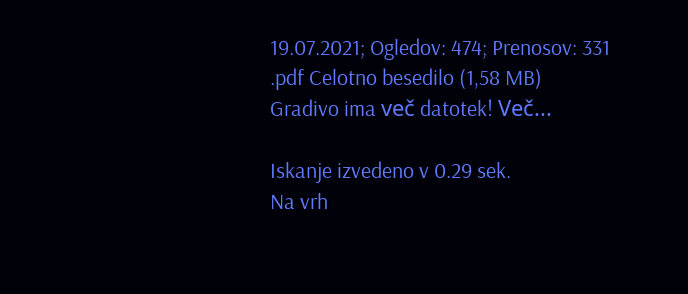19.07.2021; Ogledov: 474; Prenosov: 331
.pdf Celotno besedilo (1,58 MB)
Gradivo ima več datotek! Več...

Iskanje izvedeno v 0.29 sek.
Na vrh